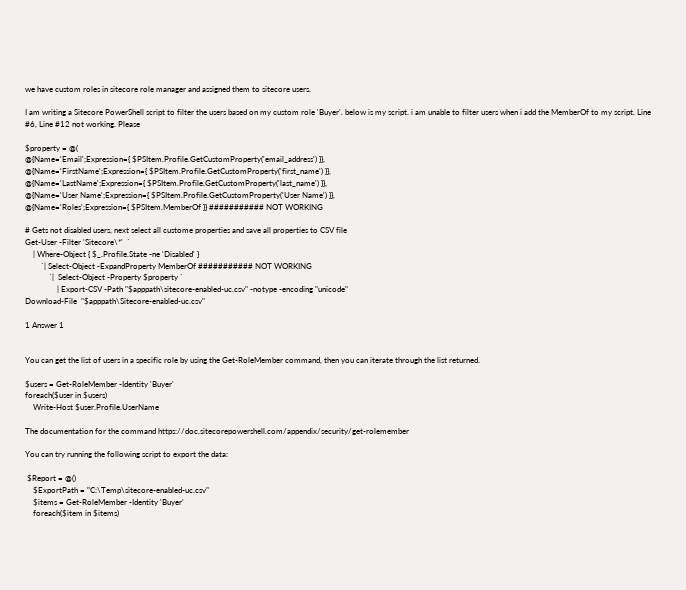we have custom roles in sitecore role manager and assigned them to sitecore users.

I am writing a Sitecore PowerShell script to filter the users based on my custom role 'Buyer'. below is my script. i am unable to filter users when i add the MemberOf to my script. Line #6, Line #12 not working. Please

$property = @(
@{Name='Email';Expression={ $PSItem.Profile.GetCustomProperty('email_address') }},
@{Name='FirstName';Expression={ $PSItem.Profile.GetCustomProperty('first_name') }},
@{Name='LastName';Expression={ $PSItem.Profile.GetCustomProperty('last_name') }},
@{Name='User Name';Expression={ $PSItem.Profile.GetCustomProperty('User Name') }},
@{Name='Roles';Expression={ $PSItem.MemberOf }} ########### NOT WORKING

# Gets not disabled users, next select all custome properties and save all properties to CSV file
Get-User -Filter 'Sitecore\*'  `
    | Where-Object { $_.Profile.State -ne 'Disabled' }
        `| Select-Object -ExpandProperty MemberOf ########### NOT WORKING
            `|  Select-Object -Property $property `
                | Export-CSV -Path "$apppath\sitecore-enabled-uc.csv" -notype -encoding "unicode"
Download-File  "$apppath\Sitecore-enabled-uc.csv"

1 Answer 1


You can get the list of users in a specific role by using the Get-RoleMember command, then you can iterate through the list returned.

$users = Get-RoleMember -Identity 'Buyer'
foreach($user in $users)
    Write-Host $user.Profile.UserName

The documentation for the command https://doc.sitecorepowershell.com/appendix/security/get-rolemember

You can try running the following script to export the data:

 $Report = @()
    $ExportPath = "C:\Temp\sitecore-enabled-uc.csv"
    $items = Get-RoleMember -Identity 'Buyer'
    foreach($item in $items)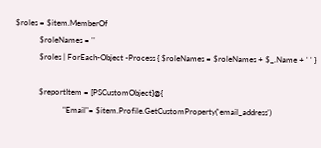$roles = $item.MemberOf
            $roleNames = ''
            $roles | ForEach-Object -Process { $roleNames = $roleNames + $_.Name + ' ' }

            $reportItem = [PSCustomObject]@{
                        "Email"= $item.Profile.GetCustomProperty('email_address')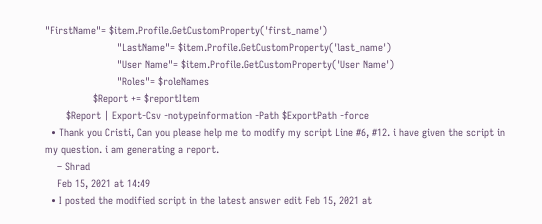"FirstName"= $item.Profile.GetCustomProperty('first_name')
                        "LastName"= $item.Profile.GetCustomProperty('last_name')
                        "User Name"= $item.Profile.GetCustomProperty('User Name')
                        "Roles"= $roleNames
                $Report += $reportItem
       $Report | Export-Csv -notypeinformation -Path $ExportPath -force
  • Thank you Cristi, Can you please help me to modify my script Line #6, #12. i have given the script in my question. i am generating a report.
    – Shrad
    Feb 15, 2021 at 14:49
  • I posted the modified script in the latest answer edit Feb 15, 2021 at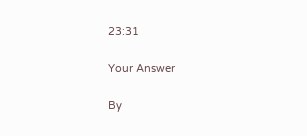23:31

Your Answer

By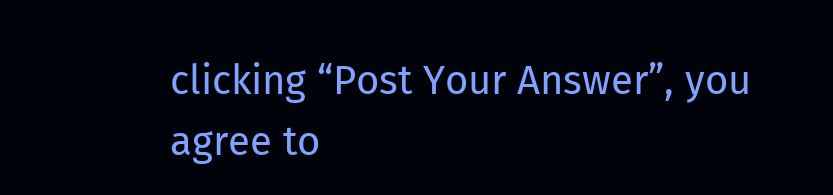clicking “Post Your Answer”, you agree to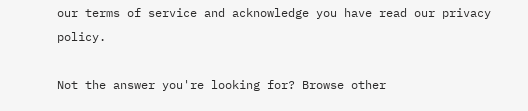our terms of service and acknowledge you have read our privacy policy.

Not the answer you're looking for? Browse other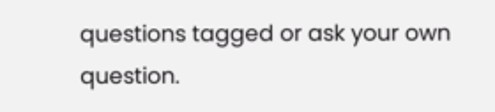questions tagged or ask your own question.